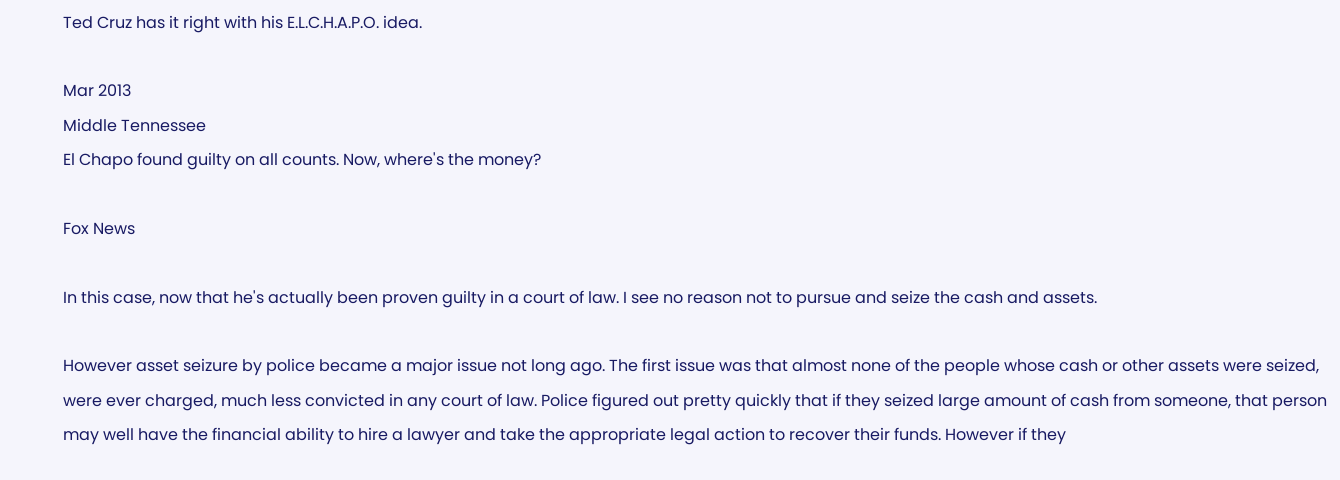Ted Cruz has it right with his E.L.C.H.A.P.O. idea.

Mar 2013
Middle Tennessee
El Chapo found guilty on all counts. Now, where's the money?

Fox News

In this case, now that he's actually been proven guilty in a court of law. I see no reason not to pursue and seize the cash and assets.

However asset seizure by police became a major issue not long ago. The first issue was that almost none of the people whose cash or other assets were seized, were ever charged, much less convicted in any court of law. Police figured out pretty quickly that if they seized large amount of cash from someone, that person may well have the financial ability to hire a lawyer and take the appropriate legal action to recover their funds. However if they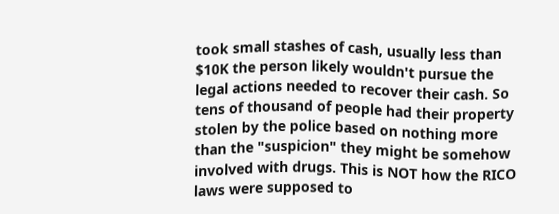took small stashes of cash, usually less than $10K the person likely wouldn't pursue the legal actions needed to recover their cash. So tens of thousand of people had their property stolen by the police based on nothing more than the "suspicion" they might be somehow involved with drugs. This is NOT how the RICO laws were supposed to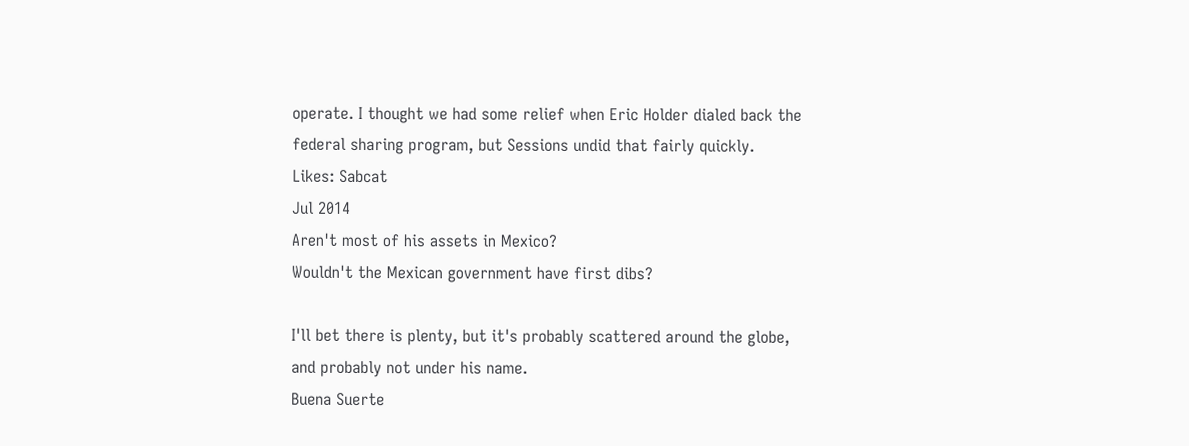operate. I thought we had some relief when Eric Holder dialed back the federal sharing program, but Sessions undid that fairly quickly.
Likes: Sabcat
Jul 2014
Aren't most of his assets in Mexico?
Wouldn't the Mexican government have first dibs?

I'll bet there is plenty, but it's probably scattered around the globe, and probably not under his name.
Buena Suerte